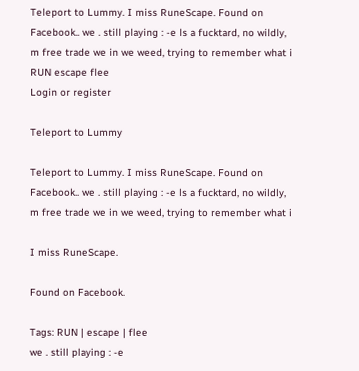Teleport to Lummy. I miss RuneScape. Found on Facebook.. we . still playing : -e ls a fucktard, no wildly, m free trade we in we weed, trying to remember what i RUN escape flee
Login or register

Teleport to Lummy

Teleport to Lummy. I miss RuneScape. Found on Facebook.. we . still playing : -e ls a fucktard, no wildly, m free trade we in we weed, trying to remember what i

I miss RuneScape.

Found on Facebook.

Tags: RUN | escape | flee
we . still playing : -e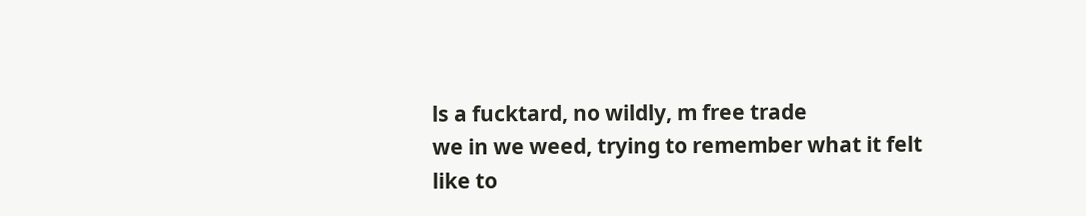ls a fucktard, no wildly, m free trade
we in we weed, trying to remember what it felt like to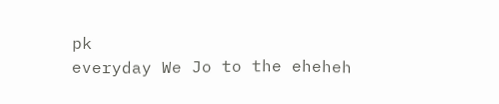pk
everyday We Jo to the eheheh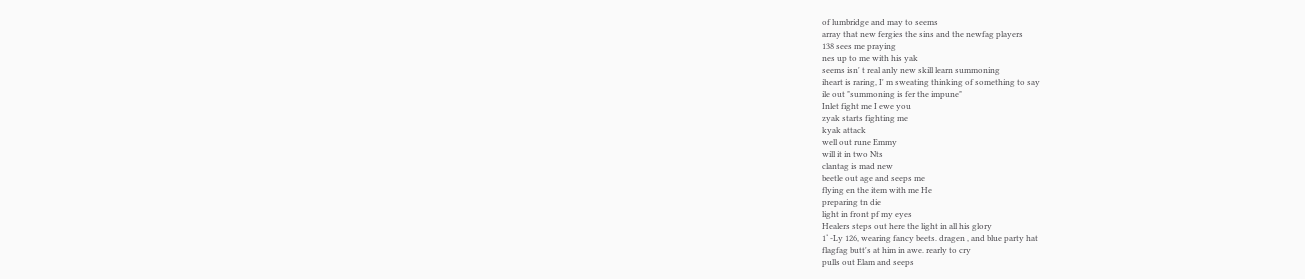of lumbridge and may to seems
array that new fergies the sins and the newfag players
138 sees me praying
nes up to me with his yak
seems isn' t real anly new skill learn summoning
iheart is raring, I' m sweating thinking of something to say
ile out "summoning is fer the impune"
Inlet fight me I ewe you
zyak starts fighting me
kyak attack
well out rune Emmy
will it in two Nts
clantag is mad new
beetle out age and seeps me
flying en the item with me He
preparing tn die
light in front pf my eyes
Healers steps out here the light in all his glory
1‘ -Ly 126, wearing fancy beets. dragen , and blue party hat
flagfag butt's at him in awe. rearly to cry
pulls out Elam and seeps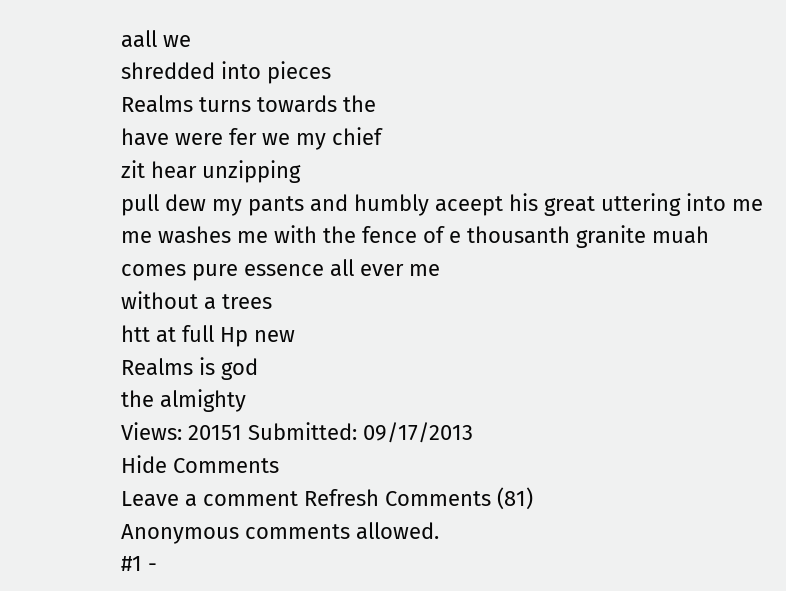aall we
shredded into pieces
Realms turns towards the
have were fer we my chief
zit hear unzipping
pull dew my pants and humbly aceept his great uttering into me
me washes me with the fence of e thousanth granite muah
comes pure essence all ever me
without a trees
htt at full Hp new
Realms is god
the almighty
Views: 20151 Submitted: 09/17/2013
Hide Comments
Leave a comment Refresh Comments (81)
Anonymous comments allowed.
#1 -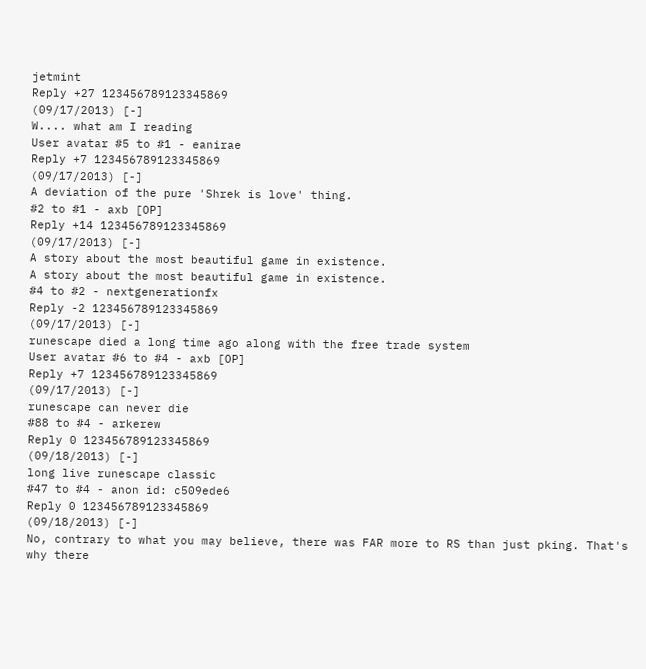jetmint
Reply +27 123456789123345869
(09/17/2013) [-]
W.... what am I reading
User avatar #5 to #1 - eanirae
Reply +7 123456789123345869
(09/17/2013) [-]
A deviation of the pure 'Shrek is love' thing.
#2 to #1 - axb [OP]
Reply +14 123456789123345869
(09/17/2013) [-]
A story about the most beautiful game in existence.
A story about the most beautiful game in existence.
#4 to #2 - nextgenerationfx
Reply -2 123456789123345869
(09/17/2013) [-]
runescape died a long time ago along with the free trade system
User avatar #6 to #4 - axb [OP]
Reply +7 123456789123345869
(09/17/2013) [-]
runescape can never die
#88 to #4 - arkerew
Reply 0 123456789123345869
(09/18/2013) [-]
long live runescape classic
#47 to #4 - anon id: c509ede6
Reply 0 123456789123345869
(09/18/2013) [-]
No, contrary to what you may believe, there was FAR more to RS than just pking. That's why there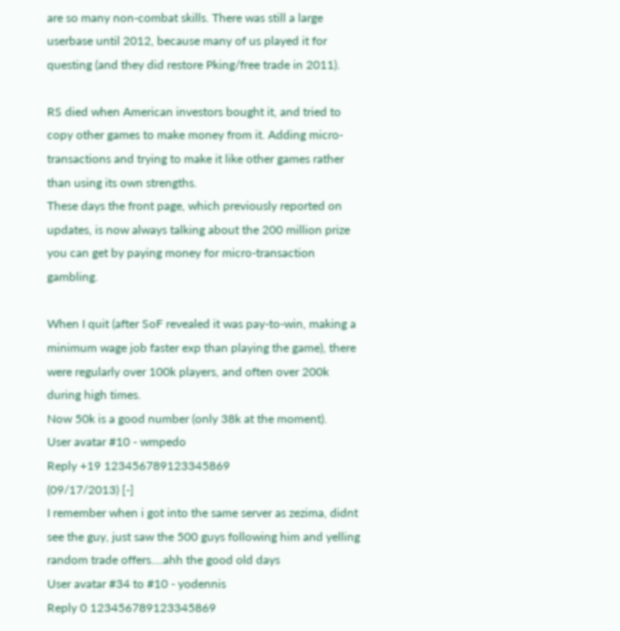are so many non-combat skills. There was still a large userbase until 2012, because many of us played it for questing (and they did restore Pking/free trade in 2011).

RS died when American investors bought it, and tried to copy other games to make money from it. Adding micro-transactions and trying to make it like other games rather than using its own strengths.
These days the front page, which previously reported on updates, is now always talking about the 200 million prize you can get by paying money for micro-transaction gambling.

When I quit (after SoF revealed it was pay-to-win, making a minimum wage job faster exp than playing the game), there were regularly over 100k players, and often over 200k during high times.
Now 50k is a good number (only 38k at the moment).
User avatar #10 - wmpedo
Reply +19 123456789123345869
(09/17/2013) [-]
I remember when i got into the same server as zezima, didnt see the guy, just saw the 500 guys following him and yelling random trade offers....ahh the good old days
User avatar #34 to #10 - yodennis
Reply 0 123456789123345869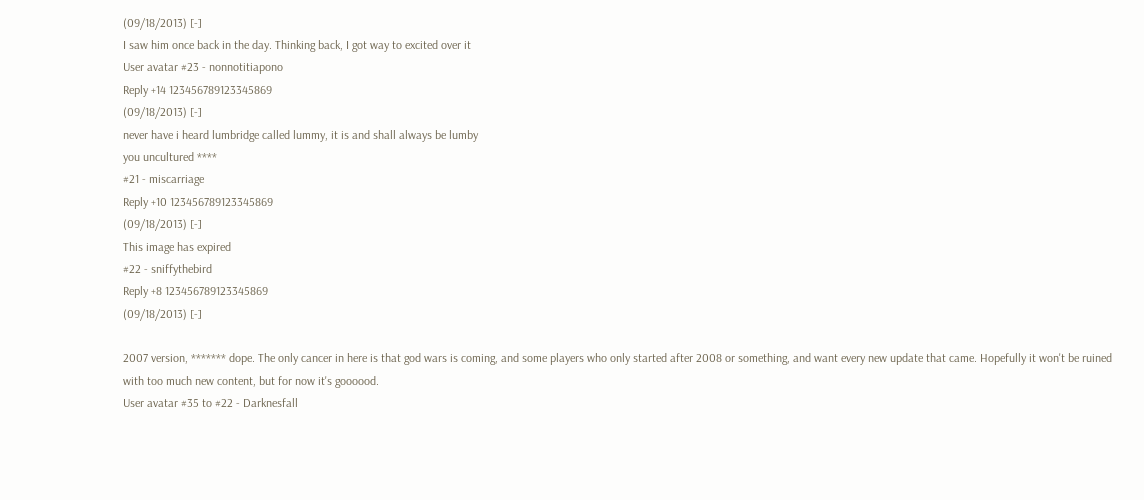(09/18/2013) [-]
I saw him once back in the day. Thinking back, I got way to excited over it
User avatar #23 - nonnotitiapono
Reply +14 123456789123345869
(09/18/2013) [-]
never have i heard lumbridge called lummy, it is and shall always be lumby
you uncultured ****
#21 - miscarriage
Reply +10 123456789123345869
(09/18/2013) [-]
This image has expired
#22 - sniffythebird
Reply +8 123456789123345869
(09/18/2013) [-]

2007 version, ******* dope. The only cancer in here is that god wars is coming, and some players who only started after 2008 or something, and want every new update that came. Hopefully it won't be ruined with too much new content, but for now it's goooood.
User avatar #35 to #22 - Darknesfall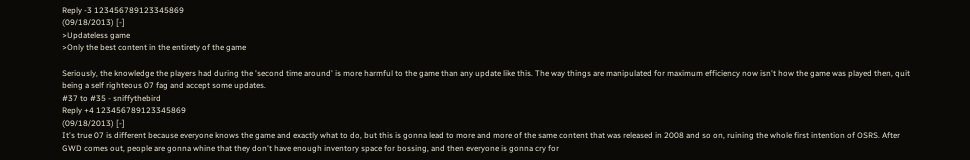Reply -3 123456789123345869
(09/18/2013) [-]
>Updateless game
>Only the best content in the entirety of the game

Seriously, the knowledge the players had during the 'second time around' is more harmful to the game than any update like this. The way things are manipulated for maximum efficiency now isn't how the game was played then, quit being a self righteous 07 fag and accept some updates.
#37 to #35 - sniffythebird
Reply +4 123456789123345869
(09/18/2013) [-]
It's true 07 is different because everyone knows the game and exactly what to do, but this is gonna lead to more and more of the same content that was released in 2008 and so on, ruining the whole first intention of OSRS. After GWD comes out, people are gonna whine that they don't have enough inventory space for bossing, and then everyone is gonna cry for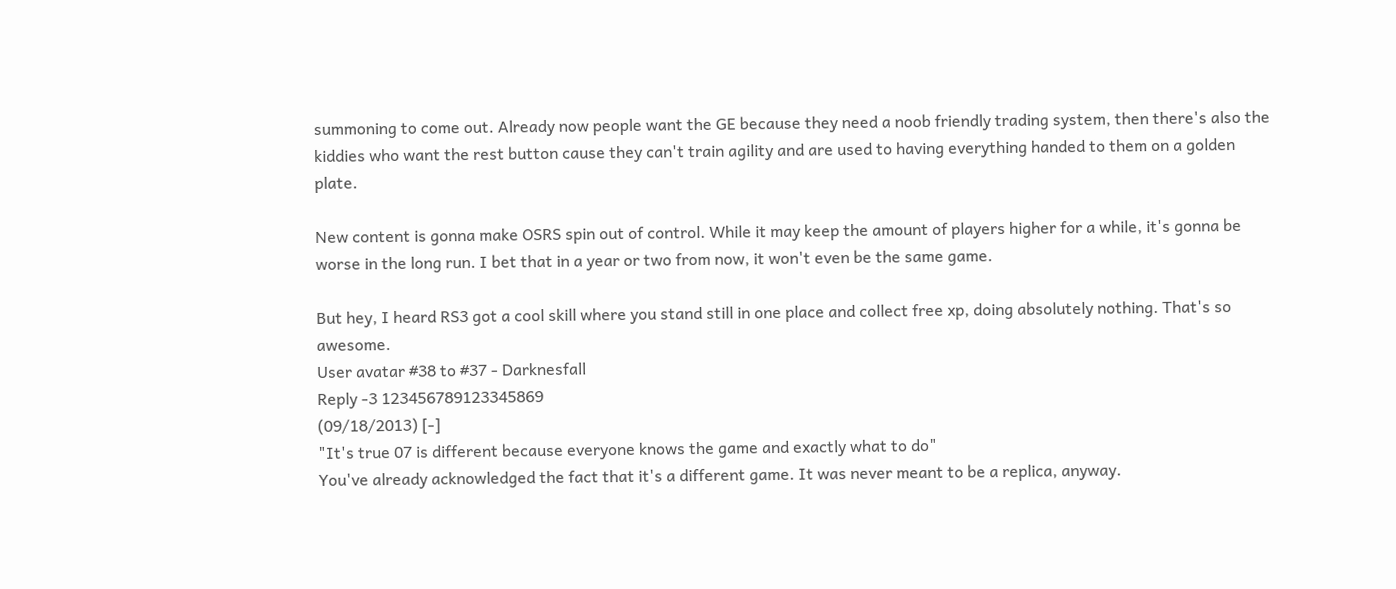summoning to come out. Already now people want the GE because they need a noob friendly trading system, then there's also the kiddies who want the rest button cause they can't train agility and are used to having everything handed to them on a golden plate.

New content is gonna make OSRS spin out of control. While it may keep the amount of players higher for a while, it's gonna be worse in the long run. I bet that in a year or two from now, it won't even be the same game.

But hey, I heard RS3 got a cool skill where you stand still in one place and collect free xp, doing absolutely nothing. That's so awesome.
User avatar #38 to #37 - Darknesfall
Reply -3 123456789123345869
(09/18/2013) [-]
"It's true 07 is different because everyone knows the game and exactly what to do"
You've already acknowledged the fact that it's a different game. It was never meant to be a replica, anyway.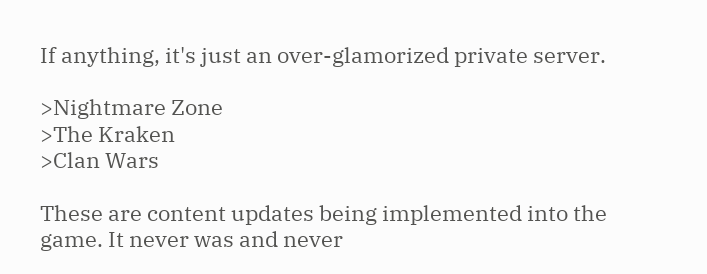If anything, it's just an over-glamorized private server.

>Nightmare Zone
>The Kraken
>Clan Wars

These are content updates being implemented into the game. It never was and never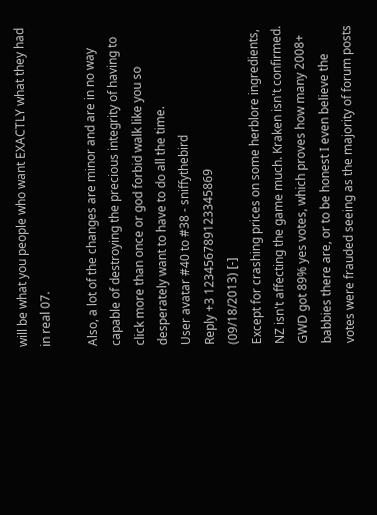will be what you people who want EXACTLY what they had in real 07.

Also, a lot of the changes are minor and are in no way capable of destroying the precious integrity of having to click more than once or god forbid walk like you so desperately want to have to do all the time.
User avatar #40 to #38 - sniffythebird
Reply +3 123456789123345869
(09/18/2013) [-]
Except for crashing prices on some herblore ingredients, NZ isn't affecting the game much. Kraken isn't confirmed. GWD got 89% yes votes, which proves how many 2008+ babbies there are, or to be honest I even believe the votes were frauded seeing as the majority of forum posts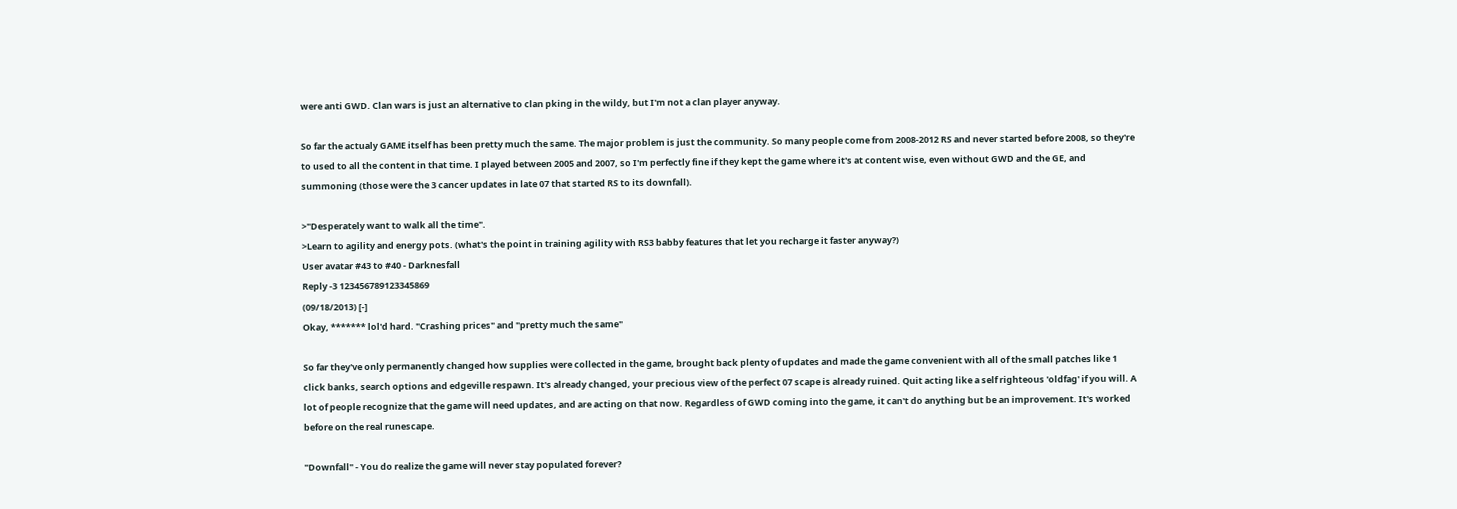were anti GWD. Clan wars is just an alternative to clan pking in the wildy, but I'm not a clan player anyway.

So far the actualy GAME itself has been pretty much the same. The major problem is just the community. So many people come from 2008-2012 RS and never started before 2008, so they're to used to all the content in that time. I played between 2005 and 2007, so I'm perfectly fine if they kept the game where it's at content wise, even without GWD and the GE, and summoning (those were the 3 cancer updates in late 07 that started RS to its downfall).

>"Desperately want to walk all the time".
>Learn to agility and energy pots. (what's the point in training agility with RS3 babby features that let you recharge it faster anyway?)
User avatar #43 to #40 - Darknesfall
Reply -3 123456789123345869
(09/18/2013) [-]
Okay, ******* lol'd hard. "Crashing prices" and "pretty much the same"

So far they've only permanently changed how supplies were collected in the game, brought back plenty of updates and made the game convenient with all of the small patches like 1 click banks, search options and edgeville respawn. It's already changed, your precious view of the perfect 07 scape is already ruined. Quit acting like a self righteous 'oldfag' if you will. A lot of people recognize that the game will need updates, and are acting on that now. Regardless of GWD coming into the game, it can't do anything but be an improvement. It's worked before on the real runescape.

"Downfall" - You do realize the game will never stay populated forever?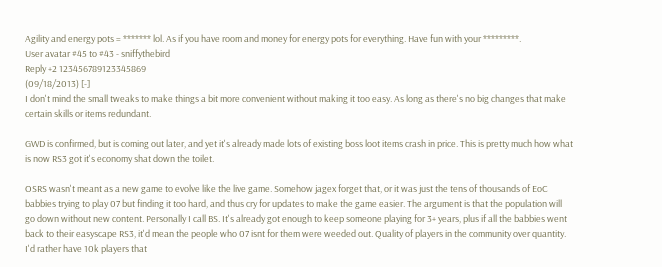Agility and energy pots = ******* lol. As if you have room and money for energy pots for everything. Have fun with your *********.
User avatar #45 to #43 - sniffythebird
Reply +2 123456789123345869
(09/18/2013) [-]
I don't mind the small tweaks to make things a bit more convenient without making it too easy. As long as there's no big changes that make certain skills or items redundant.

GWD is confirmed, but is coming out later, and yet it's already made lots of existing boss loot items crash in price. This is pretty much how what is now RS3 got it's economy shat down the toilet.

OSRS wasn't meant as a new game to evolve like the live game. Somehow jagex forget that, or it was just the tens of thousands of EoC babbies trying to play 07 but finding it too hard, and thus cry for updates to make the game easier. The argument is that the population will go down without new content. Personally I call BS. It's already got enough to keep someone playing for 3+ years, plus if all the babbies went back to their easyscape RS3, it'd mean the people who 07 isnt for them were weeded out. Quality of players in the community over quantity. I'd rather have 10k players that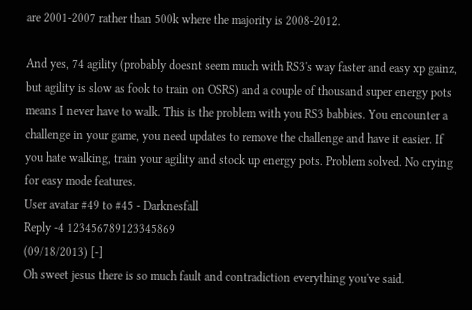are 2001-2007 rather than 500k where the majority is 2008-2012.

And yes, 74 agility (probably doesnt seem much with RS3's way faster and easy xp gainz, but agility is slow as fook to train on OSRS) and a couple of thousand super energy pots means I never have to walk. This is the problem with you RS3 babbies. You encounter a challenge in your game, you need updates to remove the challenge and have it easier. If you hate walking, train your agility and stock up energy pots. Problem solved. No crying for easy mode features.
User avatar #49 to #45 - Darknesfall
Reply -4 123456789123345869
(09/18/2013) [-]
Oh sweet jesus there is so much fault and contradiction everything you've said.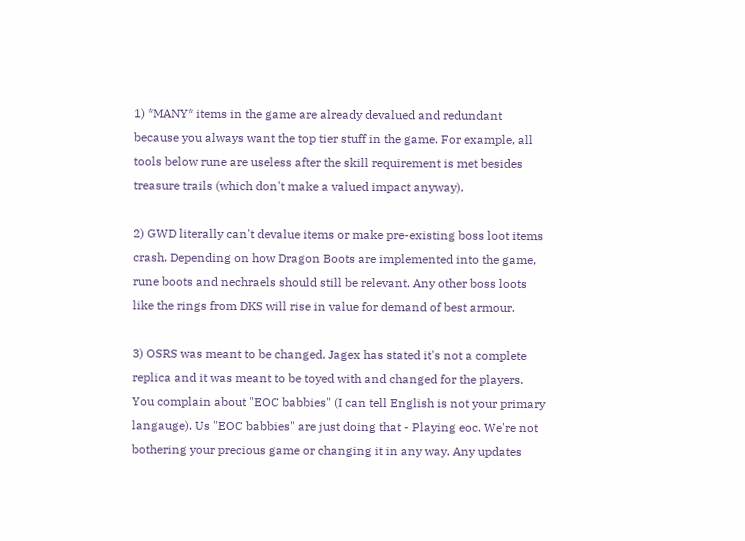1) *MANY* items in the game are already devalued and redundant because you always want the top tier stuff in the game. For example, all tools below rune are useless after the skill requirement is met besides treasure trails (which don't make a valued impact anyway).

2) GWD literally can't devalue items or make pre-existing boss loot items crash. Depending on how Dragon Boots are implemented into the game, rune boots and nechraels should still be relevant. Any other boss loots like the rings from DKS will rise in value for demand of best armour.

3) OSRS was meant to be changed. Jagex has stated it's not a complete replica and it was meant to be toyed with and changed for the players. You complain about "EOC babbies" (I can tell English is not your primary langauge). Us "EOC babbies" are just doing that - Playing eoc. We're not bothering your precious game or changing it in any way. Any updates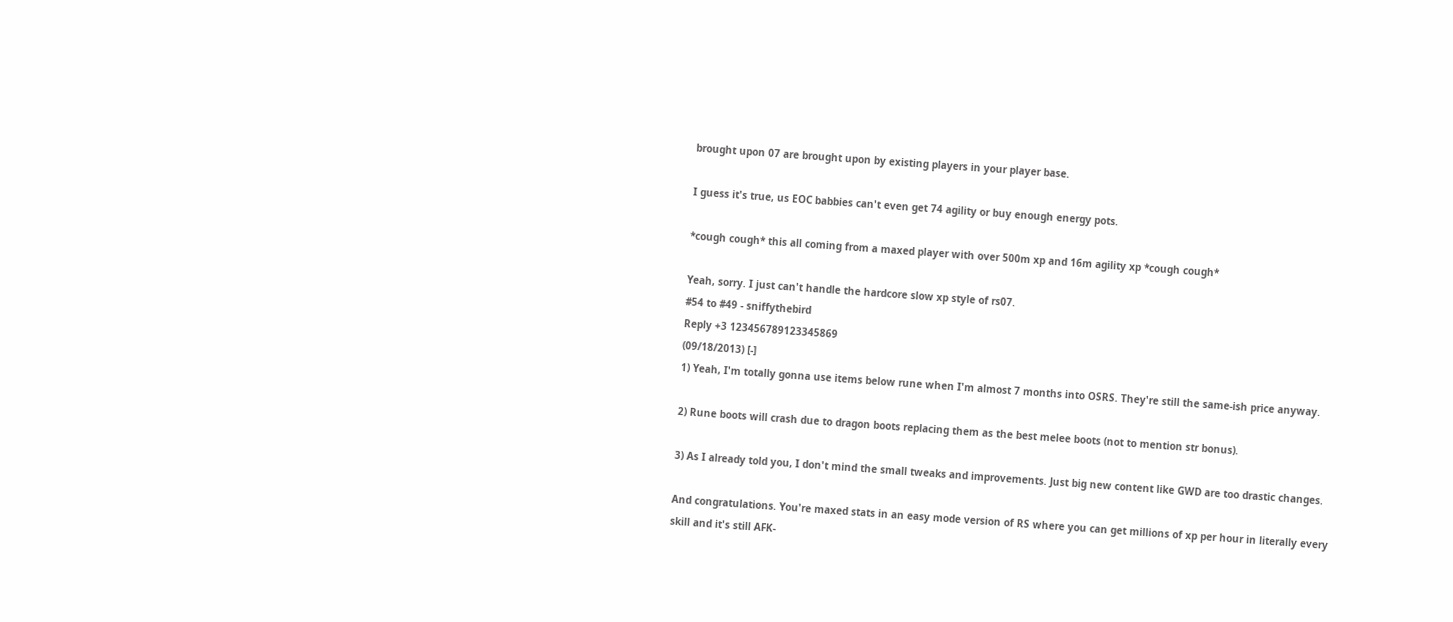brought upon 07 are brought upon by existing players in your player base.

I guess it's true, us EOC babbies can't even get 74 agility or buy enough energy pots.

*cough cough* this all coming from a maxed player with over 500m xp and 16m agility xp *cough cough*

Yeah, sorry. I just can't handle the hardcore slow xp style of rs07.
#54 to #49 - sniffythebird
Reply +3 123456789123345869
(09/18/2013) [-]
1) Yeah, I'm totally gonna use items below rune when I'm almost 7 months into OSRS. They're still the same-ish price anyway.

2) Rune boots will crash due to dragon boots replacing them as the best melee boots (not to mention str bonus).

3) As I already told you, I don't mind the small tweaks and improvements. Just big new content like GWD are too drastic changes.

And congratulations. You're maxed stats in an easy mode version of RS where you can get millions of xp per hour in literally every skill and it's still AFK-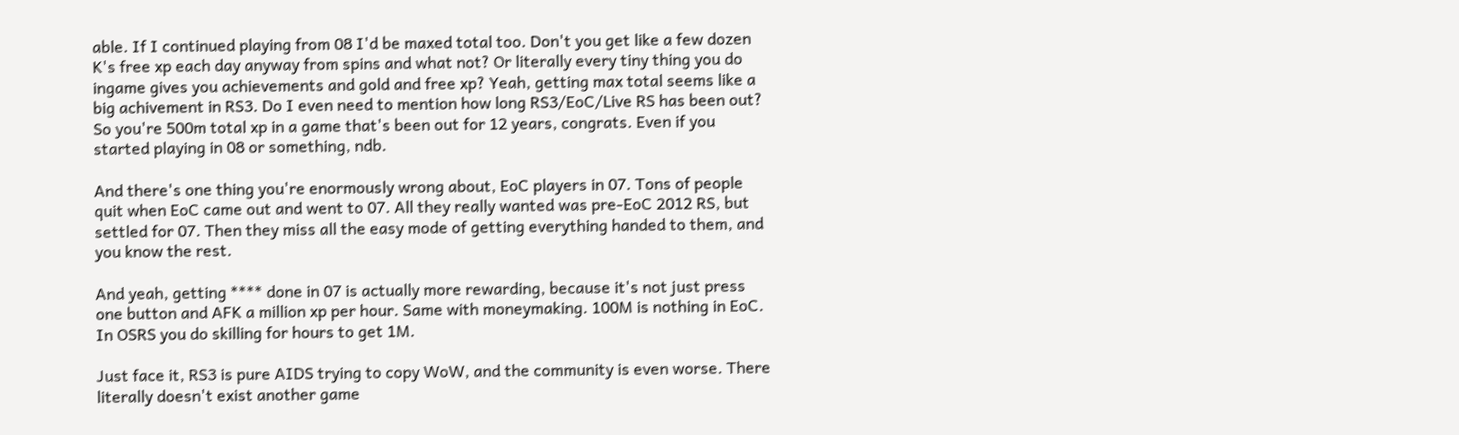able. If I continued playing from 08 I'd be maxed total too. Don't you get like a few dozen K's free xp each day anyway from spins and what not? Or literally every tiny thing you do ingame gives you achievements and gold and free xp? Yeah, getting max total seems like a big achivement in RS3. Do I even need to mention how long RS3/EoC/Live RS has been out? So you're 500m total xp in a game that's been out for 12 years, congrats. Even if you started playing in 08 or something, ndb.

And there's one thing you're enormously wrong about, EoC players in 07. Tons of people quit when EoC came out and went to 07. All they really wanted was pre-EoC 2012 RS, but settled for 07. Then they miss all the easy mode of getting everything handed to them, and you know the rest.

And yeah, getting **** done in 07 is actually more rewarding, because it's not just press one button and AFK a million xp per hour. Same with moneymaking. 100M is nothing in EoC. In OSRS you do skilling for hours to get 1M.

Just face it, RS3 is pure AIDS trying to copy WoW, and the community is even worse. There literally doesn't exist another game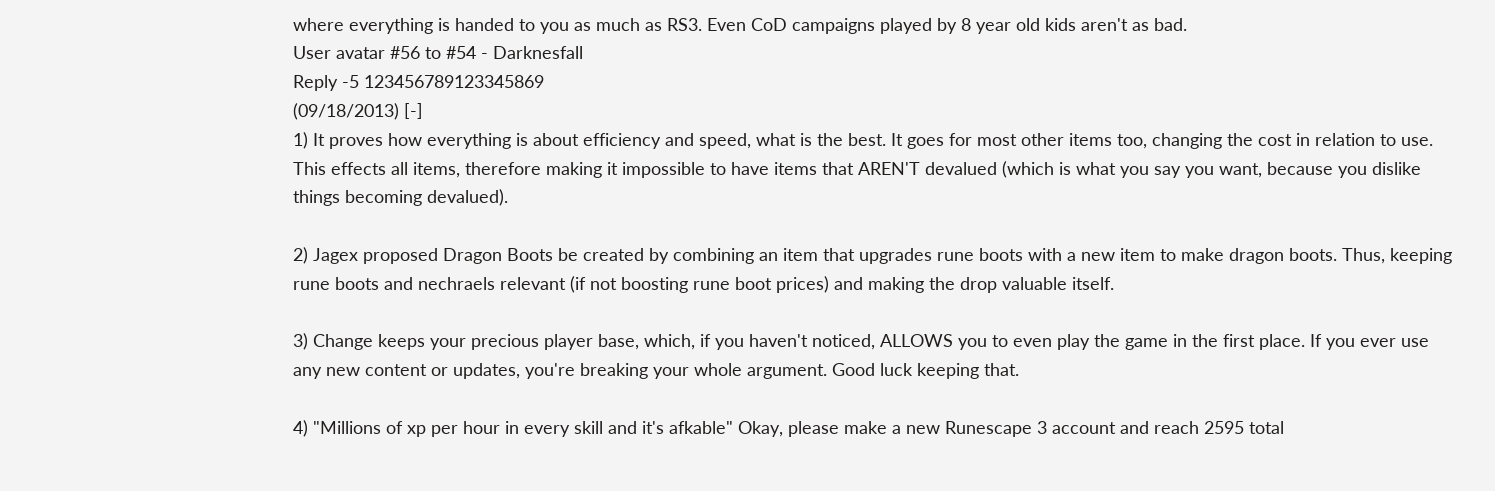where everything is handed to you as much as RS3. Even CoD campaigns played by 8 year old kids aren't as bad.
User avatar #56 to #54 - Darknesfall
Reply -5 123456789123345869
(09/18/2013) [-]
1) It proves how everything is about efficiency and speed, what is the best. It goes for most other items too, changing the cost in relation to use. This effects all items, therefore making it impossible to have items that AREN'T devalued (which is what you say you want, because you dislike things becoming devalued).

2) Jagex proposed Dragon Boots be created by combining an item that upgrades rune boots with a new item to make dragon boots. Thus, keeping rune boots and nechraels relevant (if not boosting rune boot prices) and making the drop valuable itself.

3) Change keeps your precious player base, which, if you haven't noticed, ALLOWS you to even play the game in the first place. If you ever use any new content or updates, you're breaking your whole argument. Good luck keeping that.

4) "Millions of xp per hour in every skill and it's afkable" Okay, please make a new Runescape 3 account and reach 2595 total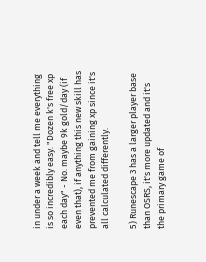in under a week and tell me everything is so incredibly easy. "Dozen k's free xp each day" - No. maybe 9k gold/day (if even that), if anything this new skill has prevented me from gaining xp since it's all calculated differently.

5) Runescape 3 has a larger player base than OSRS, it's more updated and it's the primary game of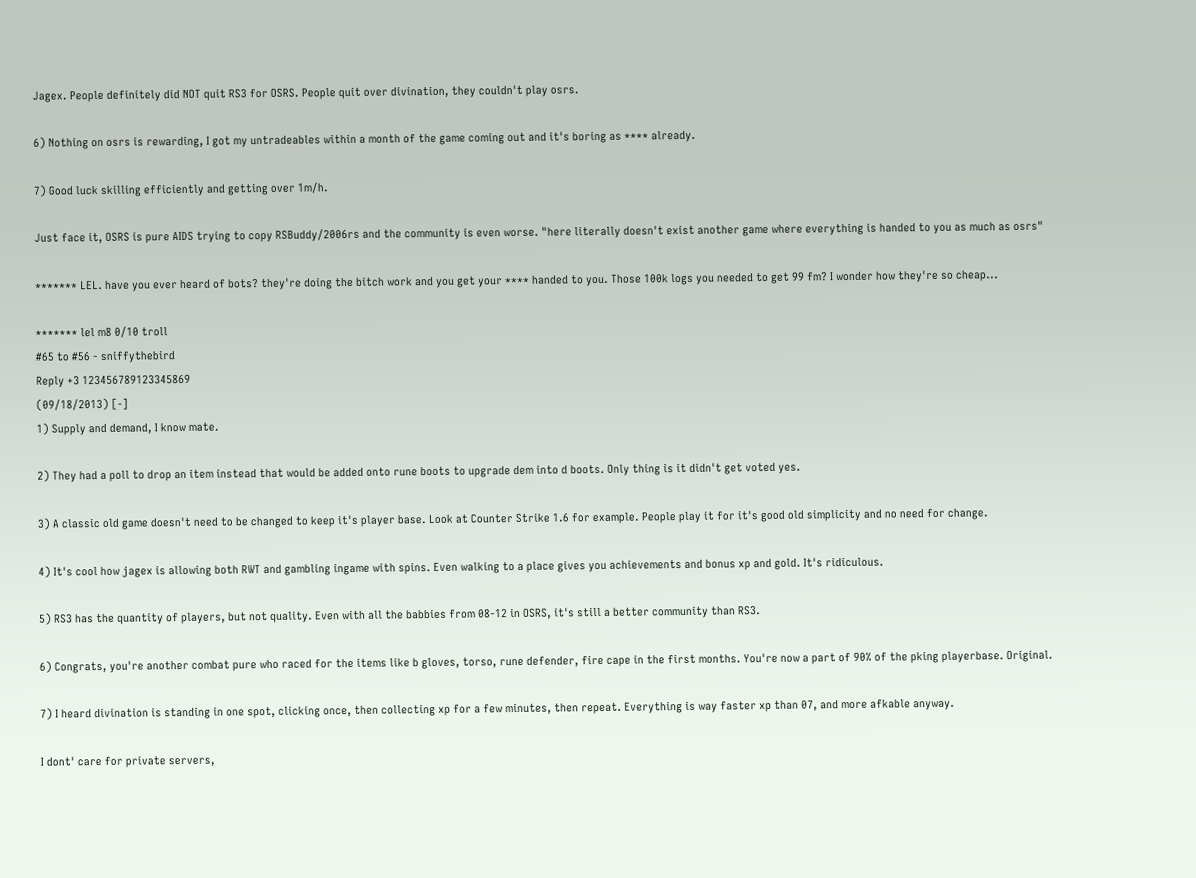Jagex. People definitely did NOT quit RS3 for OSRS. People quit over divination, they couldn't play osrs.

6) Nothing on osrs is rewarding, I got my untradeables within a month of the game coming out and it's boring as **** already.

7) Good luck skilling efficiently and getting over 1m/h.

Just face it, OSRS is pure AIDS trying to copy RSBuddy/2006rs and the community is even worse. "here literally doesn't exist another game where everything is handed to you as much as osrs"

******* LEL. have you ever heard of bots? they're doing the bitch work and you get your **** handed to you. Those 100k logs you needed to get 99 fm? I wonder how they're so cheap...

******* lel m8 0/10 troll
#65 to #56 - sniffythebird
Reply +3 123456789123345869
(09/18/2013) [-]
1) Supply and demand, I know mate.

2) They had a poll to drop an item instead that would be added onto rune boots to upgrade dem into d boots. Only thing is it didn't get voted yes.

3) A classic old game doesn't need to be changed to keep it's player base. Look at Counter Strike 1.6 for example. People play it for it's good old simplicity and no need for change.

4) It's cool how jagex is allowing both RWT and gambling ingame with spins. Even walking to a place gives you achievements and bonus xp and gold. It's ridiculous.

5) RS3 has the quantity of players, but not quality. Even with all the babbies from 08-12 in OSRS, it's still a better community than RS3.

6) Congrats, you're another combat pure who raced for the items like b gloves, torso, rune defender, fire cape in the first months. You're now a part of 90% of the pking playerbase. Original.

7) I heard divination is standing in one spot, clicking once, then collecting xp for a few minutes, then repeat. Everything is way faster xp than 07, and more afkable anyway.

I dont' care for private servers,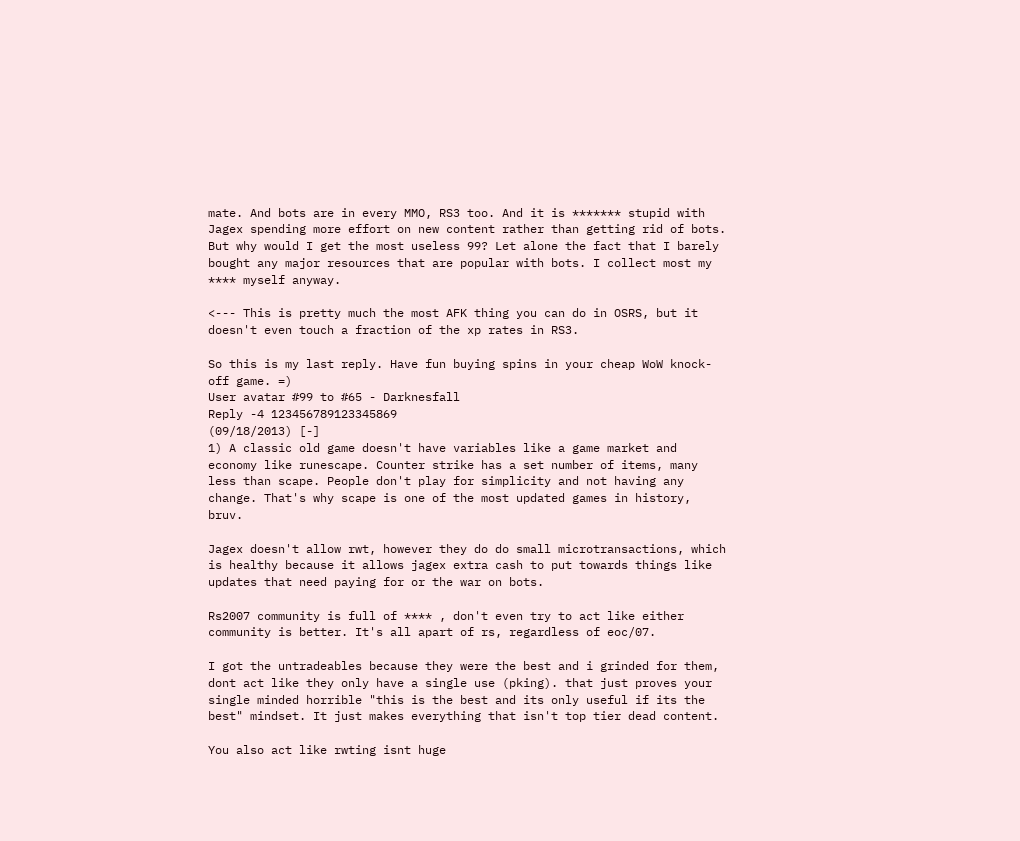mate. And bots are in every MMO, RS3 too. And it is ******* stupid with Jagex spending more effort on new content rather than getting rid of bots. But why would I get the most useless 99? Let alone the fact that I barely bought any major resources that are popular with bots. I collect most my **** myself anyway.

<--- This is pretty much the most AFK thing you can do in OSRS, but it doesn't even touch a fraction of the xp rates in RS3.

So this is my last reply. Have fun buying spins in your cheap WoW knock-off game. =)
User avatar #99 to #65 - Darknesfall
Reply -4 123456789123345869
(09/18/2013) [-]
1) A classic old game doesn't have variables like a game market and economy like runescape. Counter strike has a set number of items, many less than scape. People don't play for simplicity and not having any change. That's why scape is one of the most updated games in history, bruv.

Jagex doesn't allow rwt, however they do do small microtransactions, which is healthy because it allows jagex extra cash to put towards things like updates that need paying for or the war on bots.

Rs2007 community is full of **** , don't even try to act like either community is better. It's all apart of rs, regardless of eoc/07.

I got the untradeables because they were the best and i grinded for them, dont act like they only have a single use (pking). that just proves your single minded horrible "this is the best and its only useful if its the best" mindset. It just makes everything that isn't top tier dead content.

You also act like rwting isnt huge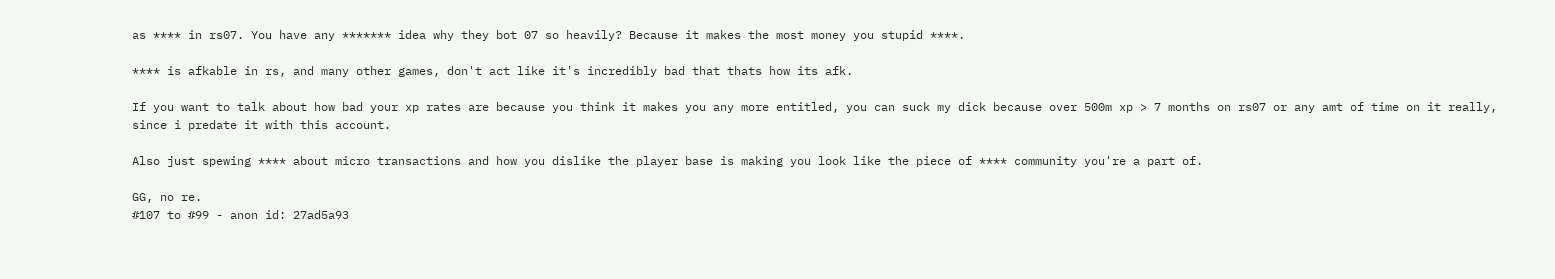as **** in rs07. You have any ******* idea why they bot 07 so heavily? Because it makes the most money you stupid ****.

**** is afkable in rs, and many other games, don't act like it's incredibly bad that thats how its afk.

If you want to talk about how bad your xp rates are because you think it makes you any more entitled, you can suck my dick because over 500m xp > 7 months on rs07 or any amt of time on it really, since i predate it with this account.

Also just spewing **** about micro transactions and how you dislike the player base is making you look like the piece of **** community you're a part of.

GG, no re.
#107 to #99 - anon id: 27ad5a93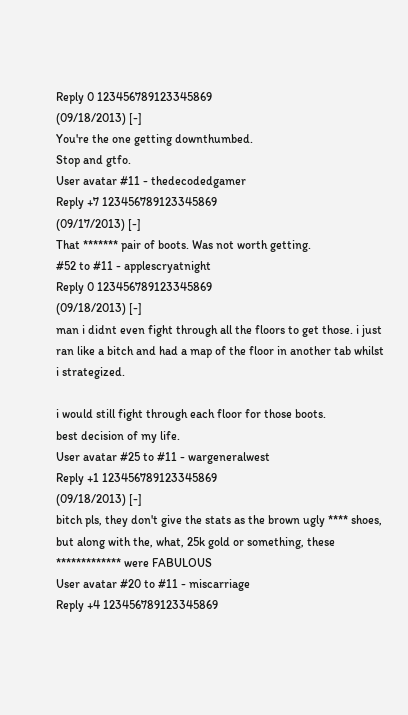Reply 0 123456789123345869
(09/18/2013) [-]
You're the one getting downthumbed.
Stop and gtfo.
User avatar #11 - thedecodedgamer
Reply +7 123456789123345869
(09/17/2013) [-]
That ******* pair of boots. Was not worth getting.
#52 to #11 - applescryatnight
Reply 0 123456789123345869
(09/18/2013) [-]
man i didnt even fight through all the floors to get those. i just ran like a bitch and had a map of the floor in another tab whilst i strategized.

i would still fight through each floor for those boots.
best decision of my life.
User avatar #25 to #11 - wargeneralwest
Reply +1 123456789123345869
(09/18/2013) [-]
bitch pls, they don't give the stats as the brown ugly **** shoes, but along with the, what, 25k gold or something, these ************* were FABULOUS
User avatar #20 to #11 - miscarriage
Reply +4 123456789123345869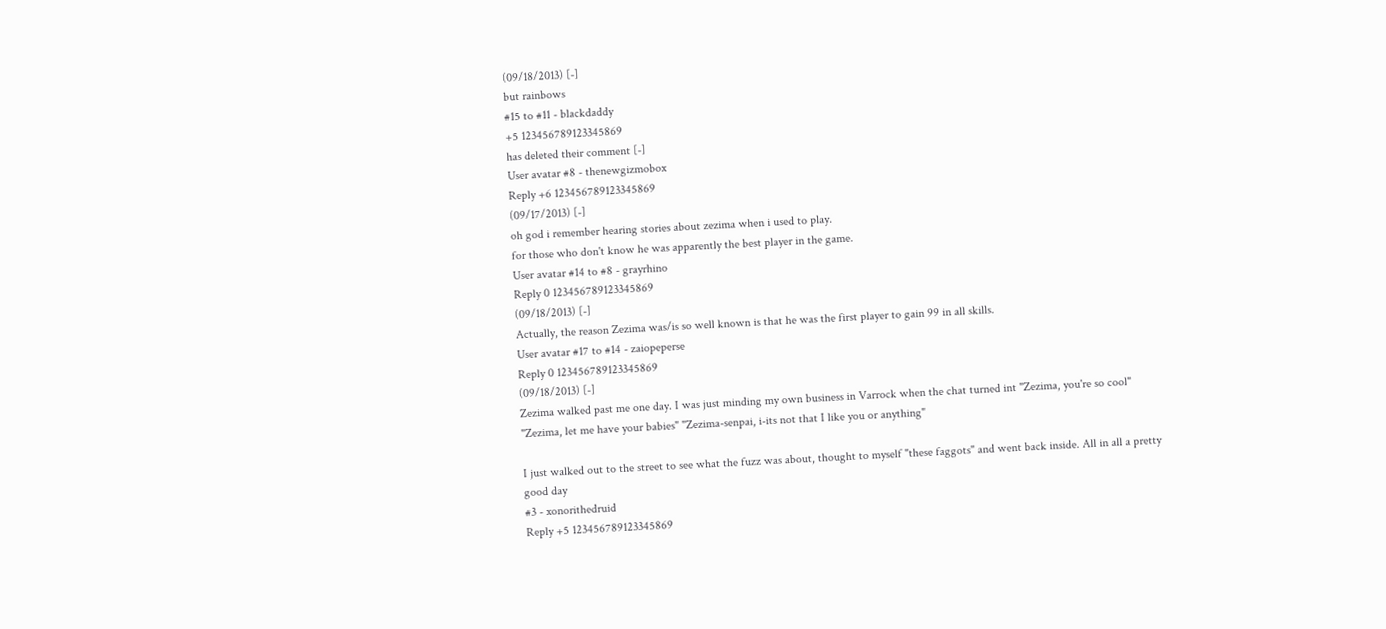(09/18/2013) [-]
but rainbows
#15 to #11 - blackdaddy
+5 123456789123345869
has deleted their comment [-]
User avatar #8 - thenewgizmobox
Reply +6 123456789123345869
(09/17/2013) [-]
oh god i remember hearing stories about zezima when i used to play.
for those who don't know he was apparently the best player in the game.
User avatar #14 to #8 - grayrhino
Reply 0 123456789123345869
(09/18/2013) [-]
Actually, the reason Zezima was/is so well known is that he was the first player to gain 99 in all skills.
User avatar #17 to #14 - zaiopeperse
Reply 0 123456789123345869
(09/18/2013) [-]
Zezima walked past me one day. I was just minding my own business in Varrock when the chat turned int "Zezima, you're so cool" "Zezima, let me have your babies" "Zezima-senpai, i-its not that I like you or anything"

I just walked out to the street to see what the fuzz was about, thought to myself "these faggots" and went back inside. All in all a pretty good day
#3 - xonorithedruid
Reply +5 123456789123345869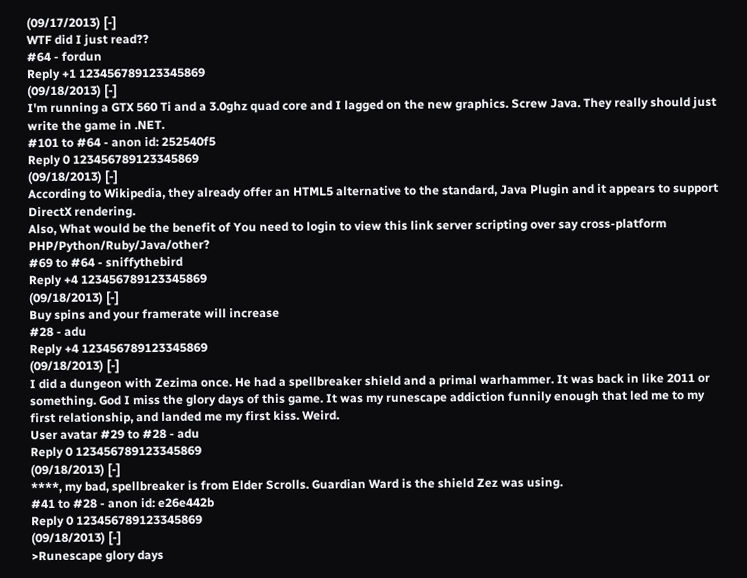(09/17/2013) [-]
WTF did I just read??
#64 - fordun
Reply +1 123456789123345869
(09/18/2013) [-]
I'm running a GTX 560 Ti and a 3.0ghz quad core and I lagged on the new graphics. Screw Java. They really should just write the game in .NET.
#101 to #64 - anon id: 252540f5
Reply 0 123456789123345869
(09/18/2013) [-]
According to Wikipedia, they already offer an HTML5 alternative to the standard, Java Plugin and it appears to support DirectX rendering.
Also, What would be the benefit of You need to login to view this link server scripting over say cross-platform PHP/Python/Ruby/Java/other?
#69 to #64 - sniffythebird
Reply +4 123456789123345869
(09/18/2013) [-]
Buy spins and your framerate will increase
#28 - adu
Reply +4 123456789123345869
(09/18/2013) [-]
I did a dungeon with Zezima once. He had a spellbreaker shield and a primal warhammer. It was back in like 2011 or something. God I miss the glory days of this game. It was my runescape addiction funnily enough that led me to my first relationship, and landed me my first kiss. Weird.
User avatar #29 to #28 - adu
Reply 0 123456789123345869
(09/18/2013) [-]
****, my bad, spellbreaker is from Elder Scrolls. Guardian Ward is the shield Zez was using.
#41 to #28 - anon id: e26e442b
Reply 0 123456789123345869
(09/18/2013) [-]
>Runescape glory days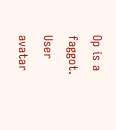Op is a faggot.
User avatar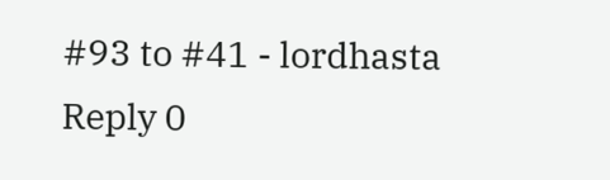#93 to #41 - lordhasta
Reply 0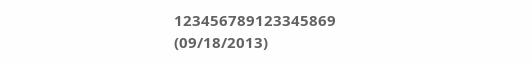123456789123345869
(09/18/2013)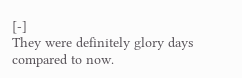[-]
They were definitely glory days compared to now.